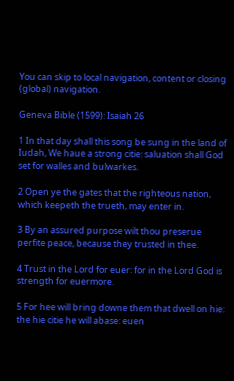You can skip to local navigation, content or closing (global) navigation.

Geneva Bible (1599): Isaiah 26

1 In that day shall this song be sung in the land of Iudah, We haue a strong citie: saluation shall God set for walles and bulwarkes.

2 Open ye the gates that the righteous nation, which keepeth the trueth, may enter in.

3 By an assured purpose wilt thou preserue perfite peace, because they trusted in thee.

4 Trust in the Lord for euer: for in the Lord God is strength for euermore.

5 For hee will bring downe them that dwell on hie: the hie citie he will abase: euen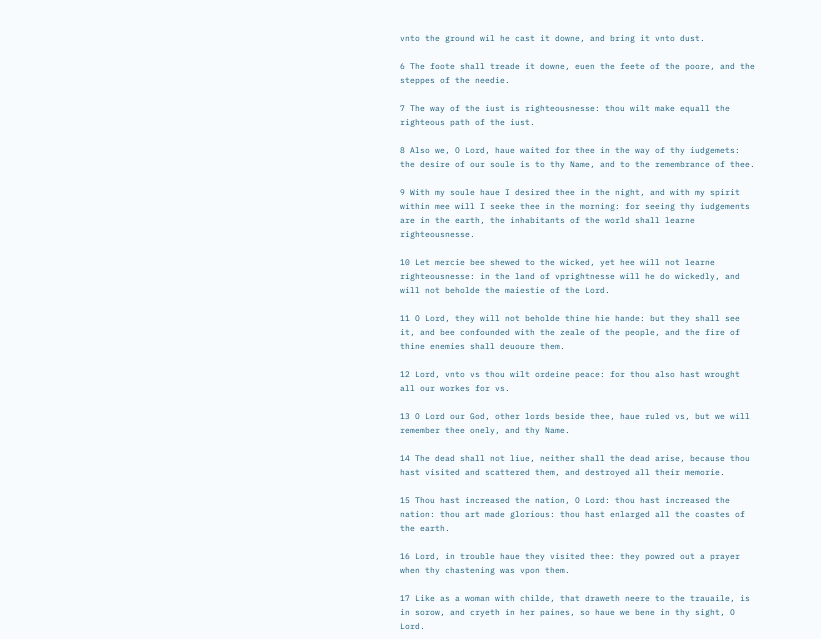vnto the ground wil he cast it downe, and bring it vnto dust.

6 The foote shall treade it downe, euen the feete of the poore, and the steppes of the needie.

7 The way of the iust is righteousnesse: thou wilt make equall the righteous path of the iust.

8 Also we, O Lord, haue waited for thee in the way of thy iudgemets: the desire of our soule is to thy Name, and to the remembrance of thee.

9 With my soule haue I desired thee in the night, and with my spirit within mee will I seeke thee in the morning: for seeing thy iudgements are in the earth, the inhabitants of the world shall learne righteousnesse.

10 Let mercie bee shewed to the wicked, yet hee will not learne righteousnesse: in the land of vprightnesse will he do wickedly, and will not beholde the maiestie of the Lord.

11 O Lord, they will not beholde thine hie hande: but they shall see it, and bee confounded with the zeale of the people, and the fire of thine enemies shall deuoure them.

12 Lord, vnto vs thou wilt ordeine peace: for thou also hast wrought all our workes for vs.

13 O Lord our God, other lords beside thee, haue ruled vs, but we will remember thee onely, and thy Name.

14 The dead shall not liue, neither shall the dead arise, because thou hast visited and scattered them, and destroyed all their memorie.

15 Thou hast increased the nation, O Lord: thou hast increased the nation: thou art made glorious: thou hast enlarged all the coastes of the earth.

16 Lord, in trouble haue they visited thee: they powred out a prayer when thy chastening was vpon them.

17 Like as a woman with childe, that draweth neere to the trauaile, is in sorow, and cryeth in her paines, so haue we bene in thy sight, O Lord.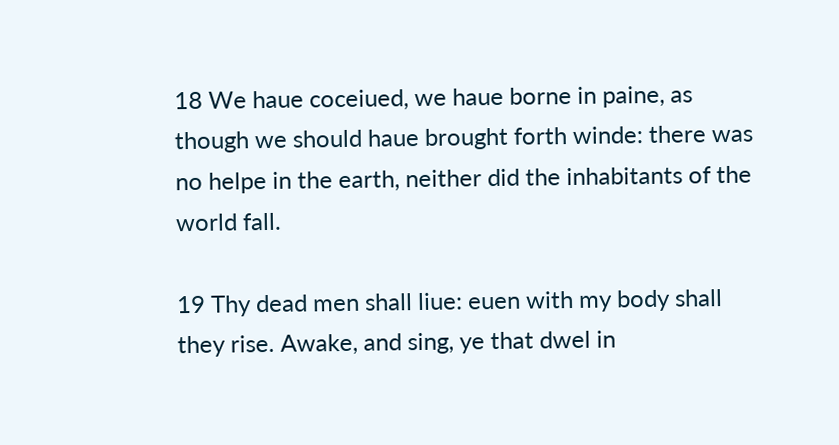18 We haue coceiued, we haue borne in paine, as though we should haue brought forth winde: there was no helpe in the earth, neither did the inhabitants of the world fall.

19 Thy dead men shall liue: euen with my body shall they rise. Awake, and sing, ye that dwel in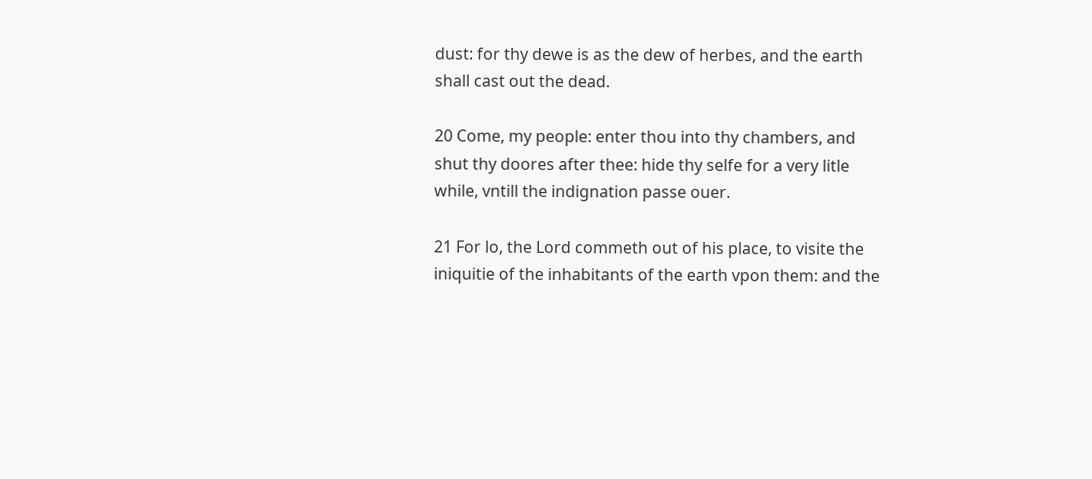dust: for thy dewe is as the dew of herbes, and the earth shall cast out the dead.

20 Come, my people: enter thou into thy chambers, and shut thy doores after thee: hide thy selfe for a very litle while, vntill the indignation passe ouer.

21 For lo, the Lord commeth out of his place, to visite the iniquitie of the inhabitants of the earth vpon them: and the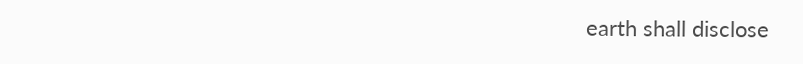earth shall disclose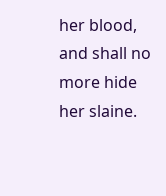her blood, and shall no more hide her slaine.